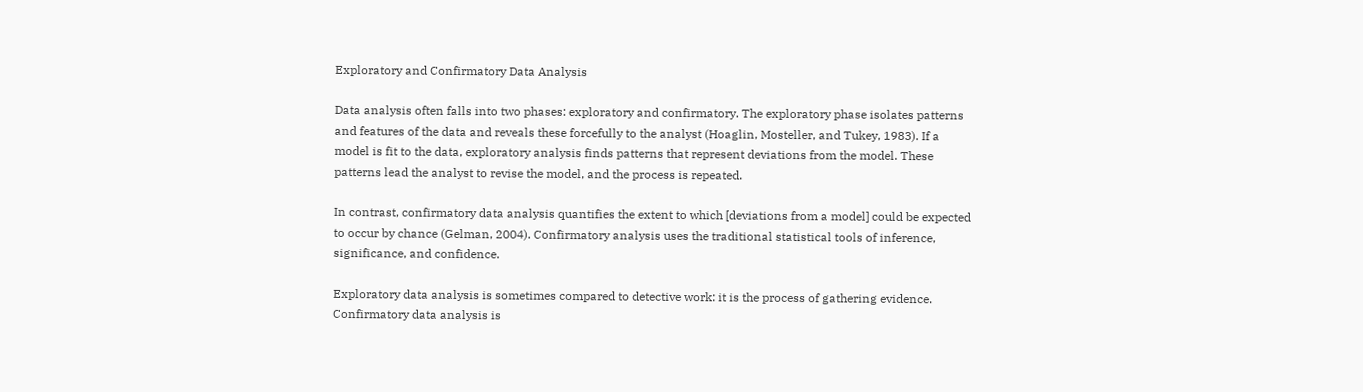Exploratory and Confirmatory Data Analysis

Data analysis often falls into two phases: exploratory and confirmatory. The exploratory phase isolates patterns and features of the data and reveals these forcefully to the analyst (Hoaglin, Mosteller, and Tukey, 1983). If a model is fit to the data, exploratory analysis finds patterns that represent deviations from the model. These patterns lead the analyst to revise the model, and the process is repeated.

In contrast, confirmatory data analysis quantifies the extent to which [deviations from a model] could be expected to occur by chance (Gelman, 2004). Confirmatory analysis uses the traditional statistical tools of inference, significance, and confidence.

Exploratory data analysis is sometimes compared to detective work: it is the process of gathering evidence. Confirmatory data analysis is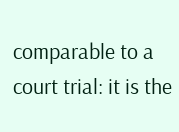comparable to a court trial: it is the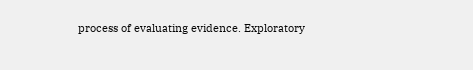process of evaluating evidence. Exploratory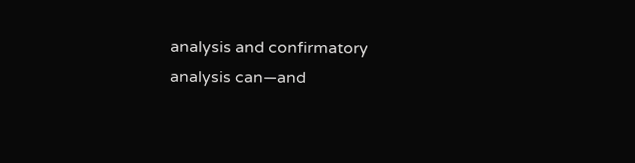analysis and confirmatory analysis can—and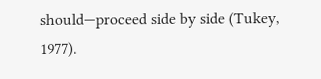should—proceed side by side (Tukey, 1977).